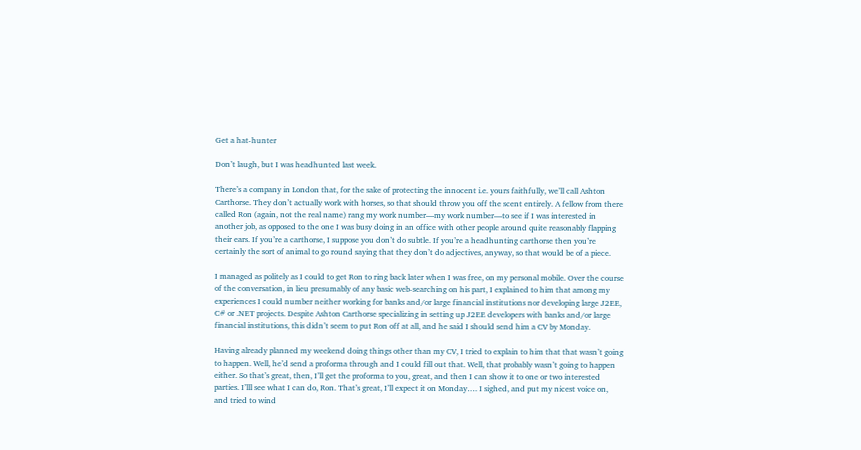Get a hat-hunter

Don’t laugh, but I was headhunted last week.

There’s a company in London that, for the sake of protecting the innocent i.e. yours faithfully, we’ll call Ashton Carthorse. They don’t actually work with horses, so that should throw you off the scent entirely. A fellow from there called Ron (again, not the real name) rang my work number—my work number—to see if I was interested in another job, as opposed to the one I was busy doing in an office with other people around quite reasonably flapping their ears. If you’re a carthorse, I suppose you don’t do subtle. If you’re a headhunting carthorse then you’re certainly the sort of animal to go round saying that they don’t do adjectives, anyway, so that would be of a piece.

I managed as politely as I could to get Ron to ring back later when I was free, on my personal mobile. Over the course of the conversation, in lieu presumably of any basic web-searching on his part, I explained to him that among my experiences I could number neither working for banks and/or large financial institutions nor developing large J2EE, C# or .NET projects. Despite Ashton Carthorse specializing in setting up J2EE developers with banks and/or large financial institutions, this didn’t seem to put Ron off at all, and he said I should send him a CV by Monday.

Having already planned my weekend doing things other than my CV, I tried to explain to him that that wasn’t going to happen. Well, he’d send a proforma through and I could fill out that. Well, that probably wasn’t going to happen either. So that’s great, then, I’ll get the proforma to you, great, and then I can show it to one or two interested parties. I’lll see what I can do, Ron. That’s great, I’ll expect it on Monday…. I sighed, and put my nicest voice on, and tried to wind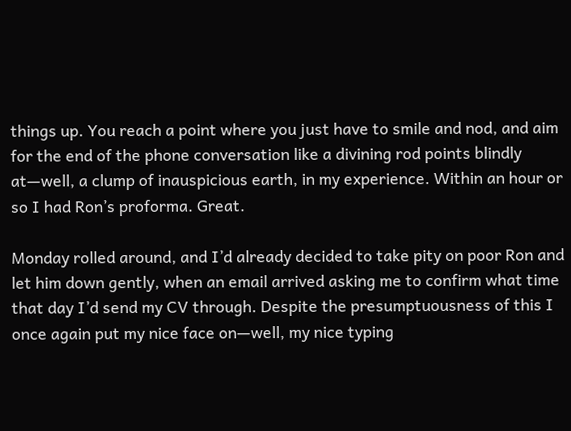things up. You reach a point where you just have to smile and nod, and aim for the end of the phone conversation like a divining rod points blindly at—well, a clump of inauspicious earth, in my experience. Within an hour or so I had Ron’s proforma. Great.

Monday rolled around, and I’d already decided to take pity on poor Ron and let him down gently, when an email arrived asking me to confirm what time that day I’d send my CV through. Despite the presumptuousness of this I once again put my nice face on—well, my nice typing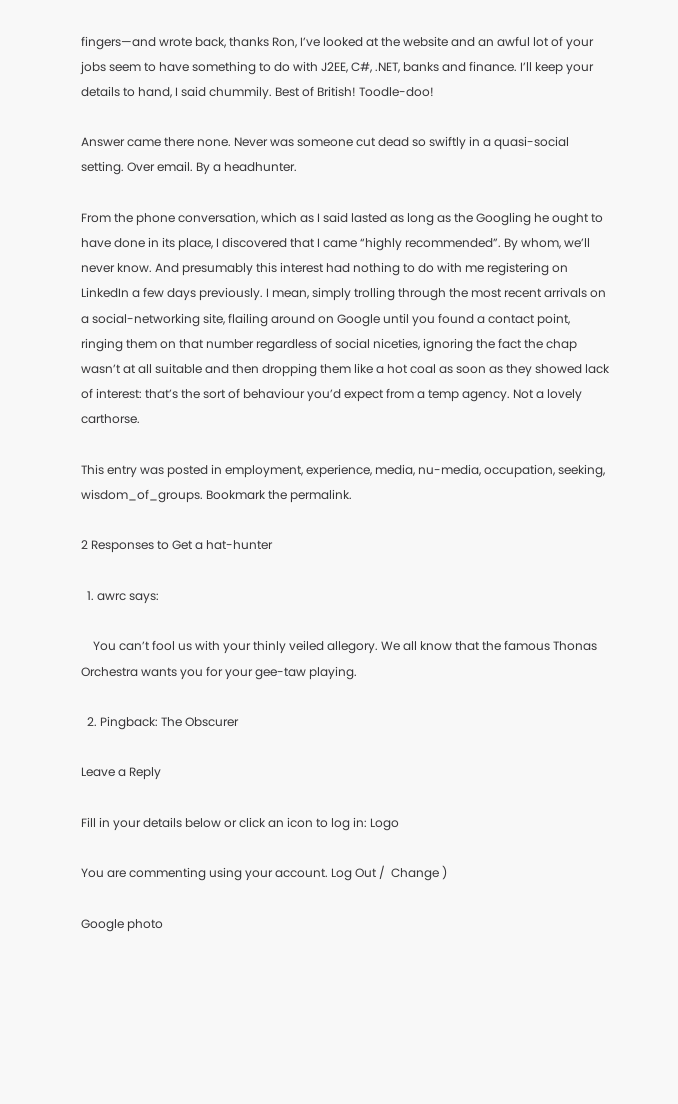fingers—and wrote back, thanks Ron, I’ve looked at the website and an awful lot of your jobs seem to have something to do with J2EE, C#, .NET, banks and finance. I’ll keep your details to hand, I said chummily. Best of British! Toodle-doo!

Answer came there none. Never was someone cut dead so swiftly in a quasi-social setting. Over email. By a headhunter.

From the phone conversation, which as I said lasted as long as the Googling he ought to have done in its place, I discovered that I came “highly recommended”. By whom, we’ll never know. And presumably this interest had nothing to do with me registering on LinkedIn a few days previously. I mean, simply trolling through the most recent arrivals on a social-networking site, flailing around on Google until you found a contact point, ringing them on that number regardless of social niceties, ignoring the fact the chap wasn’t at all suitable and then dropping them like a hot coal as soon as they showed lack of interest: that’s the sort of behaviour you’d expect from a temp agency. Not a lovely carthorse.

This entry was posted in employment, experience, media, nu-media, occupation, seeking, wisdom_of_groups. Bookmark the permalink.

2 Responses to Get a hat-hunter

  1. awrc says:

    You can’t fool us with your thinly veiled allegory. We all know that the famous Thonas Orchestra wants you for your gee-taw playing.

  2. Pingback: The Obscurer

Leave a Reply

Fill in your details below or click an icon to log in: Logo

You are commenting using your account. Log Out /  Change )

Google photo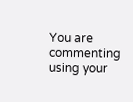You are commenting using your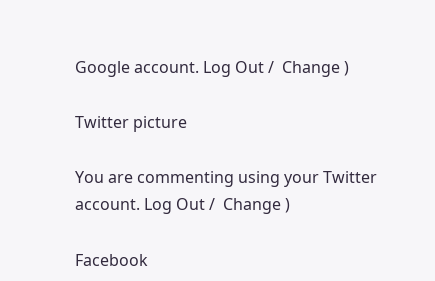Google account. Log Out /  Change )

Twitter picture

You are commenting using your Twitter account. Log Out /  Change )

Facebook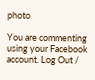photo

You are commenting using your Facebook account. Log Out /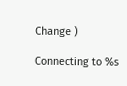Change )

Connecting to %s